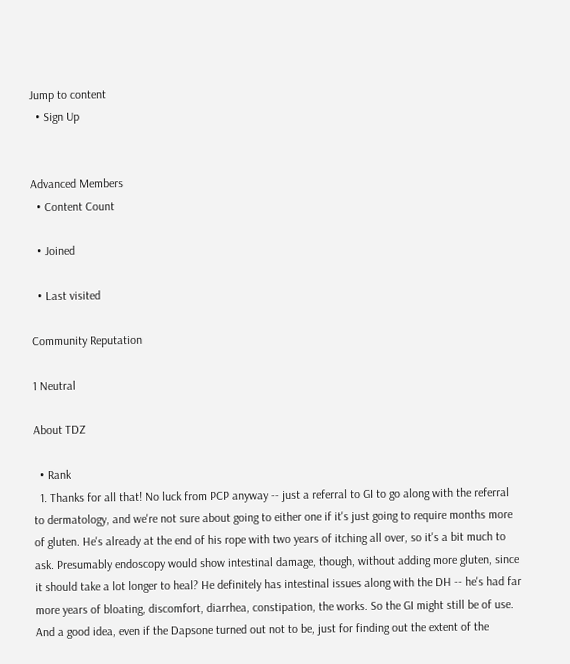Jump to content
  • Sign Up


Advanced Members
  • Content Count

  • Joined

  • Last visited

Community Reputation

1 Neutral

About TDZ

  • Rank
  1. Thanks for all that! No luck from PCP anyway -- just a referral to GI to go along with the referral to dermatology, and we're not sure about going to either one if it's just going to require months more of gluten. He's already at the end of his rope with two years of itching all over, so it's a bit much to ask. Presumably endoscopy would show intestinal damage, though, without adding more gluten, since it should take a lot longer to heal? He definitely has intestinal issues along with the DH -- he's had far more years of bloating, discomfort, diarrhea, constipation, the works. So the GI might still be of use. And a good idea, even if the Dapsone turned out not to be, just for finding out the extent of the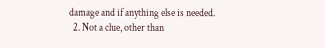damage and if anything else is needed.
  2. Not a clue, other than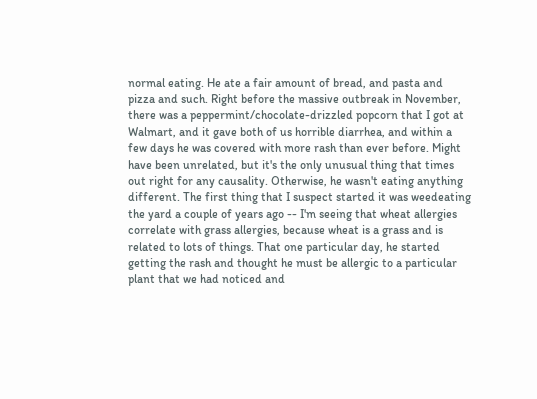normal eating. He ate a fair amount of bread, and pasta and pizza and such. Right before the massive outbreak in November, there was a peppermint/chocolate-drizzled popcorn that I got at Walmart, and it gave both of us horrible diarrhea, and within a few days he was covered with more rash than ever before. Might have been unrelated, but it's the only unusual thing that times out right for any causality. Otherwise, he wasn't eating anything different. The first thing that I suspect started it was weedeating the yard a couple of years ago -- I'm seeing that wheat allergies correlate with grass allergies, because wheat is a grass and is related to lots of things. That one particular day, he started getting the rash and thought he must be allergic to a particular plant that we had noticed and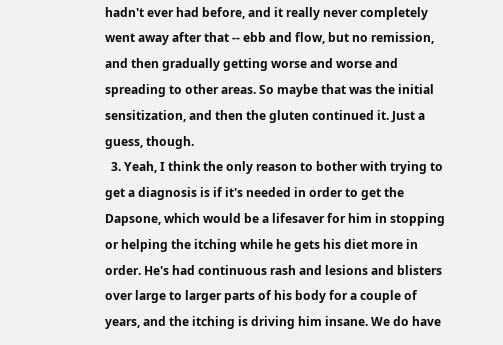hadn't ever had before, and it really never completely went away after that -- ebb and flow, but no remission, and then gradually getting worse and worse and spreading to other areas. So maybe that was the initial sensitization, and then the gluten continued it. Just a guess, though.
  3. Yeah, I think the only reason to bother with trying to get a diagnosis is if it's needed in order to get the Dapsone, which would be a lifesaver for him in stopping or helping the itching while he gets his diet more in order. He's had continuous rash and lesions and blisters over large to larger parts of his body for a couple of years, and the itching is driving him insane. We do have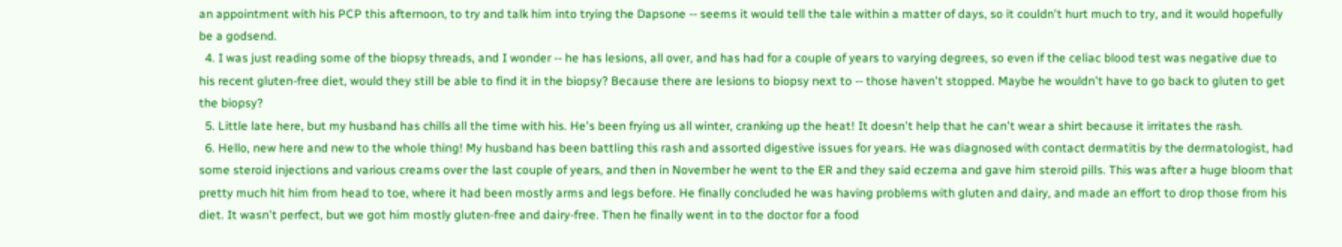an appointment with his PCP this afternoon, to try and talk him into trying the Dapsone -- seems it would tell the tale within a matter of days, so it couldn't hurt much to try, and it would hopefully be a godsend.
  4. I was just reading some of the biopsy threads, and I wonder -- he has lesions, all over, and has had for a couple of years to varying degrees, so even if the celiac blood test was negative due to his recent gluten-free diet, would they still be able to find it in the biopsy? Because there are lesions to biopsy next to -- those haven't stopped. Maybe he wouldn't have to go back to gluten to get the biopsy?
  5. Little late here, but my husband has chills all the time with his. He's been frying us all winter, cranking up the heat! It doesn't help that he can't wear a shirt because it irritates the rash.
  6. Hello, new here and new to the whole thing! My husband has been battling this rash and assorted digestive issues for years. He was diagnosed with contact dermatitis by the dermatologist, had some steroid injections and various creams over the last couple of years, and then in November he went to the ER and they said eczema and gave him steroid pills. This was after a huge bloom that pretty much hit him from head to toe, where it had been mostly arms and legs before. He finally concluded he was having problems with gluten and dairy, and made an effort to drop those from his diet. It wasn't perfect, but we got him mostly gluten-free and dairy-free. Then he finally went in to the doctor for a food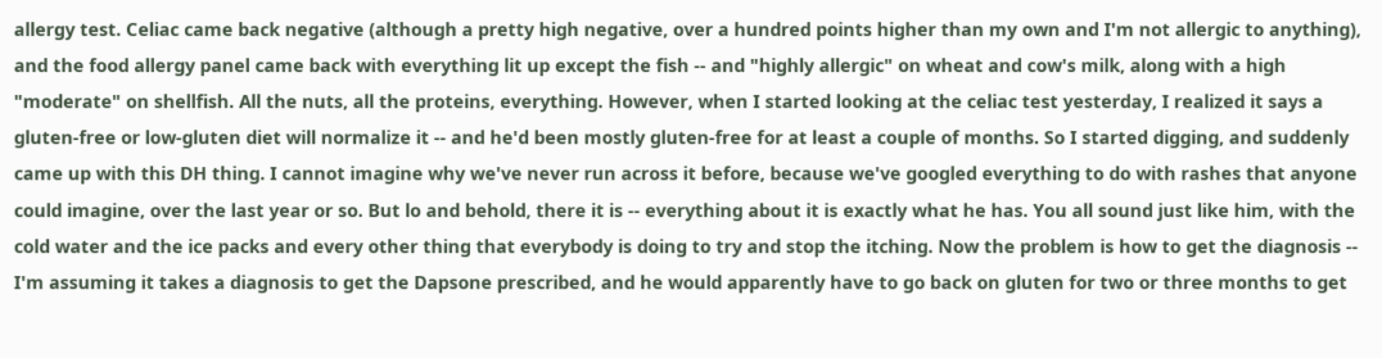allergy test. Celiac came back negative (although a pretty high negative, over a hundred points higher than my own and I'm not allergic to anything), and the food allergy panel came back with everything lit up except the fish -- and "highly allergic" on wheat and cow's milk, along with a high "moderate" on shellfish. All the nuts, all the proteins, everything. However, when I started looking at the celiac test yesterday, I realized it says a gluten-free or low-gluten diet will normalize it -- and he'd been mostly gluten-free for at least a couple of months. So I started digging, and suddenly came up with this DH thing. I cannot imagine why we've never run across it before, because we've googled everything to do with rashes that anyone could imagine, over the last year or so. But lo and behold, there it is -- everything about it is exactly what he has. You all sound just like him, with the cold water and the ice packs and every other thing that everybody is doing to try and stop the itching. Now the problem is how to get the diagnosis -- I'm assuming it takes a diagnosis to get the Dapsone prescribed, and he would apparently have to go back on gluten for two or three months to get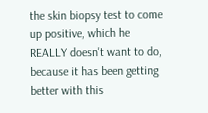the skin biopsy test to come up positive, which he REALLY doesn't want to do, because it has been getting better with this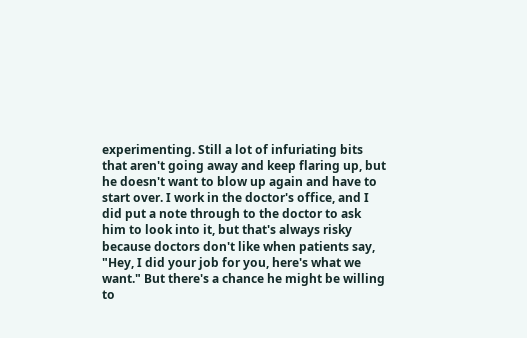experimenting. Still a lot of infuriating bits that aren't going away and keep flaring up, but he doesn't want to blow up again and have to start over. I work in the doctor's office, and I did put a note through to the doctor to ask him to look into it, but that's always risky because doctors don't like when patients say, "Hey, I did your job for you, here's what we want." But there's a chance he might be willing to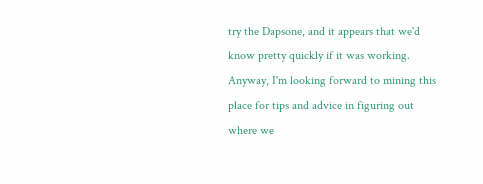try the Dapsone, and it appears that we'd know pretty quickly if it was working. Anyway, I'm looking forward to mining this place for tips and advice in figuring out where we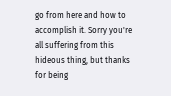go from here and how to accomplish it. Sorry you're all suffering from this hideous thing, but thanks for being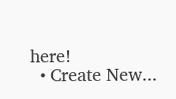here!
  • Create New...